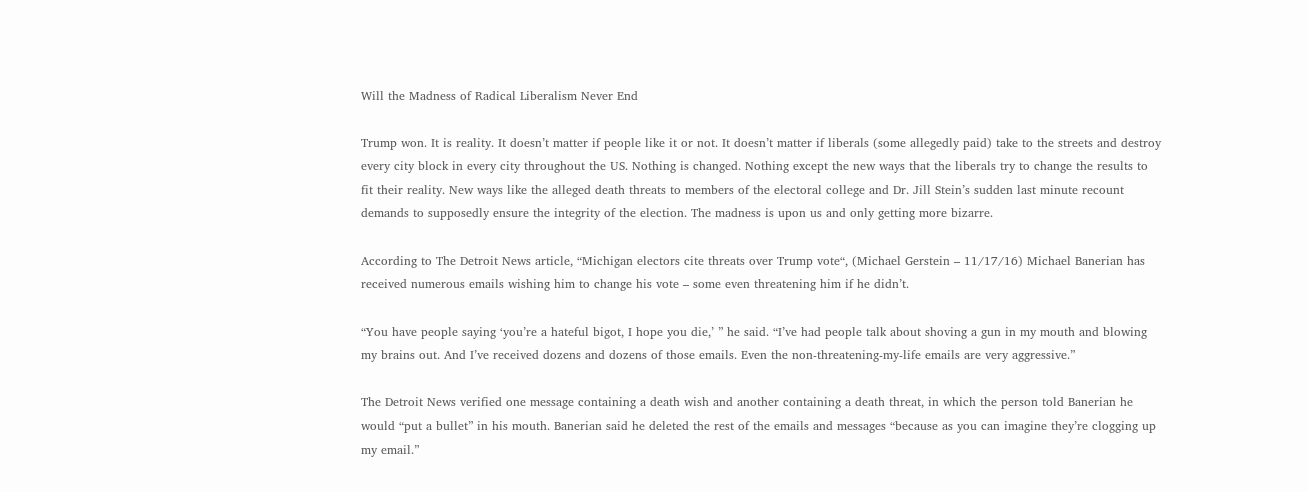Will the Madness of Radical Liberalism Never End

Trump won. It is reality. It doesn’t matter if people like it or not. It doesn’t matter if liberals (some allegedly paid) take to the streets and destroy every city block in every city throughout the US. Nothing is changed. Nothing except the new ways that the liberals try to change the results to fit their reality. New ways like the alleged death threats to members of the electoral college and Dr. Jill Stein’s sudden last minute recount demands to supposedly ensure the integrity of the election. The madness is upon us and only getting more bizarre.

According to The Detroit News article, “Michigan electors cite threats over Trump vote“, (Michael Gerstein – 11/17/16) Michael Banerian has received numerous emails wishing him to change his vote – some even threatening him if he didn’t.

“You have people saying ‘you’re a hateful bigot, I hope you die,’ ” he said. “I’ve had people talk about shoving a gun in my mouth and blowing my brains out. And I’ve received dozens and dozens of those emails. Even the non-threatening-my-life emails are very aggressive.”

The Detroit News verified one message containing a death wish and another containing a death threat, in which the person told Banerian he would “put a bullet” in his mouth. Banerian said he deleted the rest of the emails and messages “because as you can imagine they’re clogging up my email.”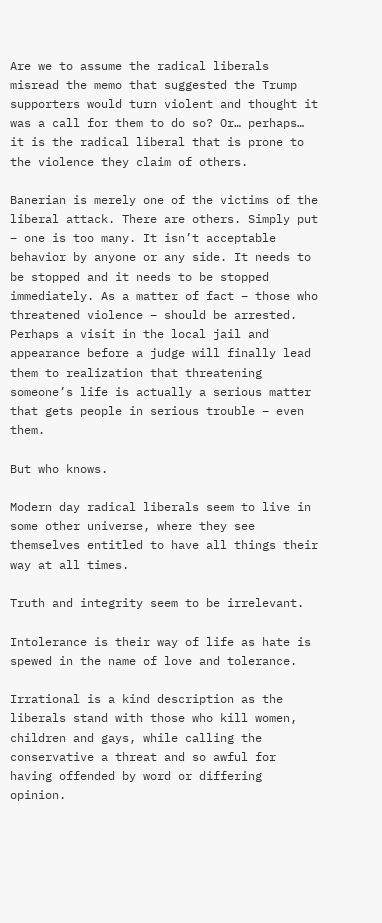Are we to assume the radical liberals misread the memo that suggested the Trump supporters would turn violent and thought it was a call for them to do so? Or… perhaps… it is the radical liberal that is prone to the violence they claim of others.

Banerian is merely one of the victims of the liberal attack. There are others. Simply put – one is too many. It isn’t acceptable behavior by anyone or any side. It needs to be stopped and it needs to be stopped immediately. As a matter of fact – those who threatened violence – should be arrested. Perhaps a visit in the local jail and appearance before a judge will finally lead them to realization that threatening someone’s life is actually a serious matter that gets people in serious trouble – even them.

But who knows.

Modern day radical liberals seem to live in some other universe, where they see themselves entitled to have all things their way at all times.

Truth and integrity seem to be irrelevant.

Intolerance is their way of life as hate is spewed in the name of love and tolerance.

Irrational is a kind description as the liberals stand with those who kill women, children and gays, while calling the conservative a threat and so awful for having offended by word or differing opinion.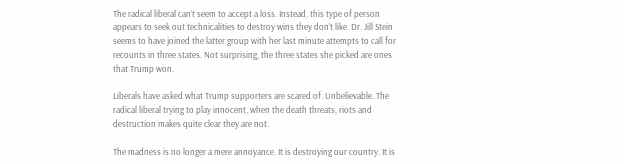The radical liberal can’t seem to accept a loss. Instead, this type of person appears to seek out technicalities to destroy wins they don’t like. Dr. Jill Stein seems to have joined the latter group with her last minute attempts to call for recounts in three states. Not surprising, the three states she picked are ones that Trump won.

Liberals have asked what Trump supporters are scared of. Unbelievable. The radical liberal trying to play innocent, when the death threats, riots and destruction makes quite clear they are not.

The madness is no longer a mere annoyance. It is destroying our country. It is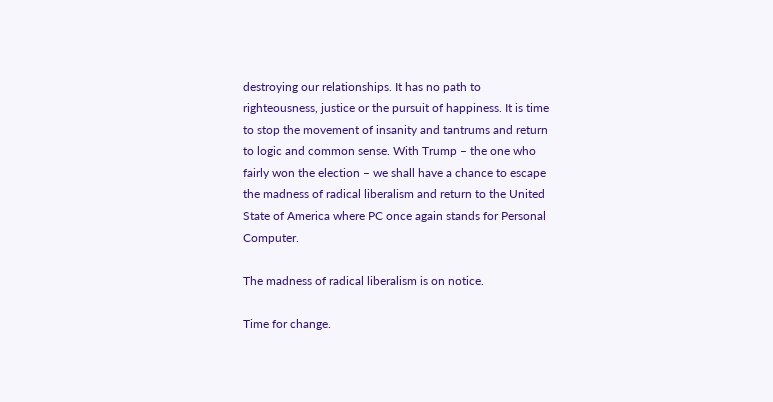destroying our relationships. It has no path to righteousness, justice or the pursuit of happiness. It is time to stop the movement of insanity and tantrums and return to logic and common sense. With Trump – the one who fairly won the election – we shall have a chance to escape the madness of radical liberalism and return to the United State of America where PC once again stands for Personal Computer.

The madness of radical liberalism is on notice.

Time for change.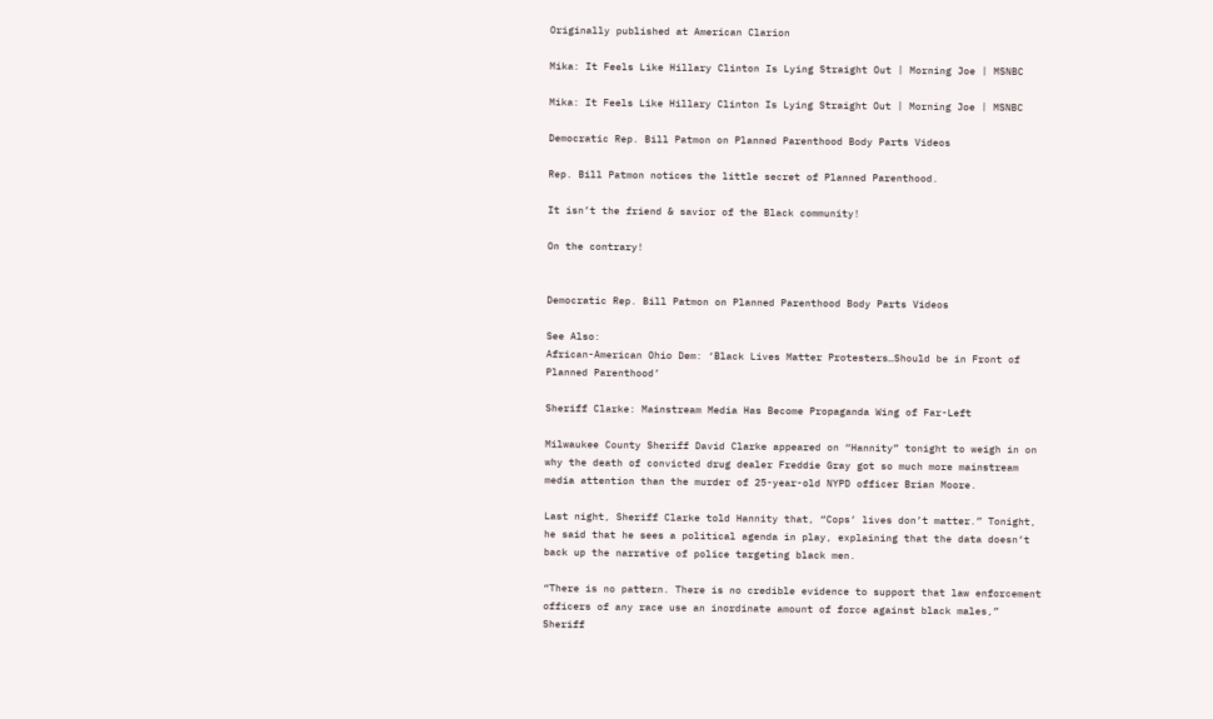Originally published at American Clarion

Mika: It Feels Like Hillary Clinton Is Lying Straight Out | Morning Joe | MSNBC

Mika: It Feels Like Hillary Clinton Is Lying Straight Out | Morning Joe | MSNBC

Democratic Rep. Bill Patmon on Planned Parenthood Body Parts Videos

Rep. Bill Patmon notices the little secret of Planned Parenthood.

It isn’t the friend & savior of the Black community!

On the contrary!


Democratic Rep. Bill Patmon on Planned Parenthood Body Parts Videos

See Also:
African-American Ohio Dem: ‘Black Lives Matter Protesters…Should be in Front of Planned Parenthood’

Sheriff Clarke: Mainstream Media Has Become Propaganda Wing of Far-Left

Milwaukee County Sheriff David Clarke appeared on “Hannity” tonight to weigh in on why the death of convicted drug dealer Freddie Gray got so much more mainstream media attention than the murder of 25-year-old NYPD officer Brian Moore.

Last night, Sheriff Clarke told Hannity that, “Cops’ lives don’t matter.” Tonight, he said that he sees a political agenda in play, explaining that the data doesn’t back up the narrative of police targeting black men.

“There is no pattern. There is no credible evidence to support that law enforcement officers of any race use an inordinate amount of force against black males,” Sheriff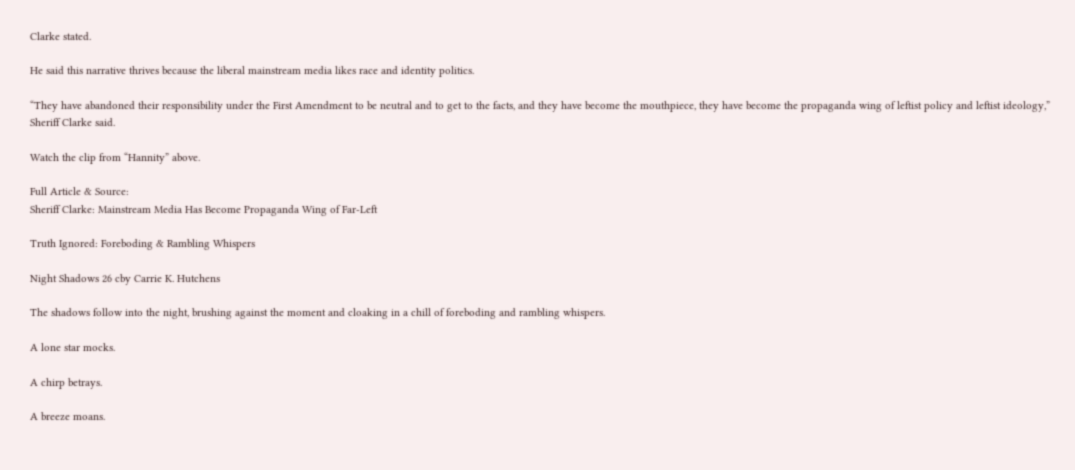Clarke stated.

He said this narrative thrives because the liberal mainstream media likes race and identity politics.

“They have abandoned their responsibility under the First Amendment to be neutral and to get to the facts, and they have become the mouthpiece, they have become the propaganda wing of leftist policy and leftist ideology,” Sheriff Clarke said.

Watch the clip from “Hannity” above.

Full Article & Source:
Sheriff Clarke: Mainstream Media Has Become Propaganda Wing of Far-Left

Truth Ignored: Foreboding & Rambling Whispers

Night Shadows 26 cby Carrie K. Hutchens

The shadows follow into the night, brushing against the moment and cloaking in a chill of foreboding and rambling whispers.

A lone star mocks.

A chirp betrays.

A breeze moans.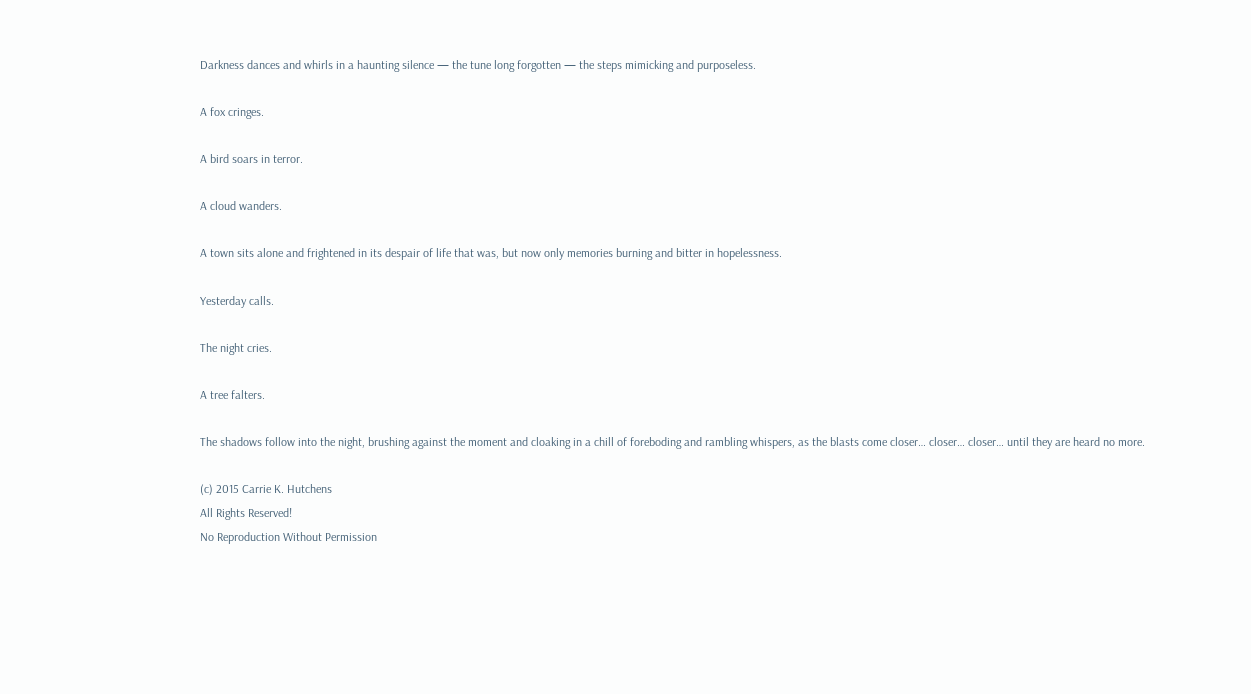Darkness dances and whirls in a haunting silence — the tune long forgotten — the steps mimicking and purposeless.

A fox cringes.

A bird soars in terror.

A cloud wanders.

A town sits alone and frightened in its despair of life that was, but now only memories burning and bitter in hopelessness.

Yesterday calls.

The night cries.

A tree falters.

The shadows follow into the night, brushing against the moment and cloaking in a chill of foreboding and rambling whispers, as the blasts come closer… closer… closer… until they are heard no more.

(c) 2015 Carrie K. Hutchens
All Rights Reserved!
No Reproduction Without Permission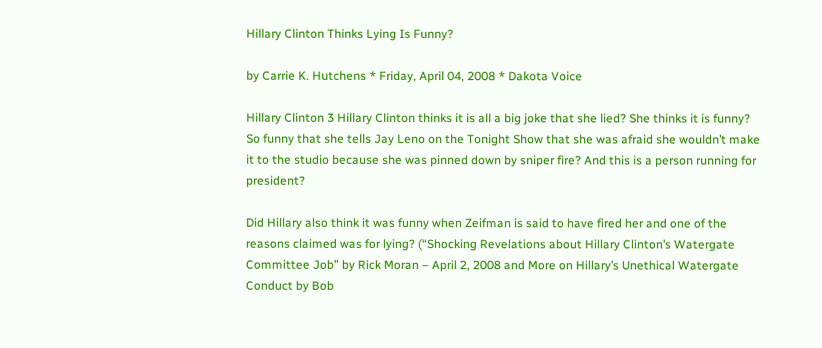Hillary Clinton Thinks Lying Is Funny?

by Carrie K. Hutchens * Friday, April 04, 2008 * Dakota Voice

Hillary Clinton 3 Hillary Clinton thinks it is all a big joke that she lied? She thinks it is funny? So funny that she tells Jay Leno on the Tonight Show that she was afraid she wouldn’t make it to the studio because she was pinned down by sniper fire? And this is a person running for president?

Did Hillary also think it was funny when Zeifman is said to have fired her and one of the reasons claimed was for lying? (“Shocking Revelations about Hillary Clinton’s Watergate Committee Job” by Rick Moran – April 2, 2008 and More on Hillary’s Unethical Watergate Conduct by Bob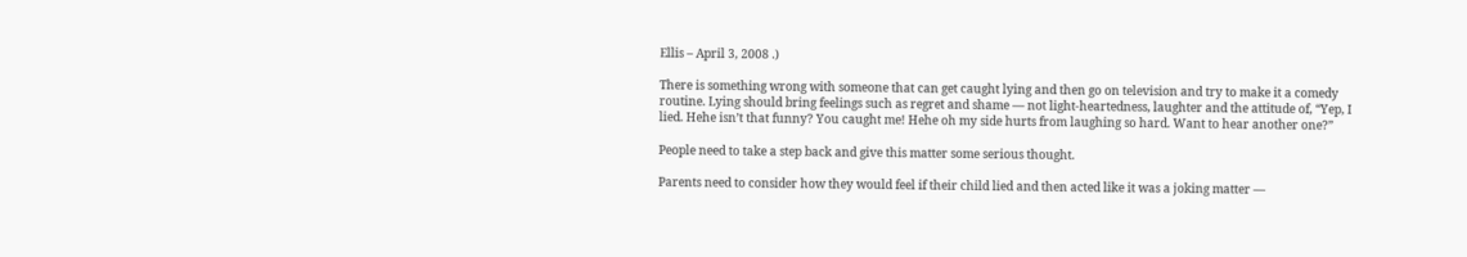Ellis – April 3, 2008 .)

There is something wrong with someone that can get caught lying and then go on television and try to make it a comedy routine. Lying should bring feelings such as regret and shame — not light-heartedness, laughter and the attitude of, “Yep, I lied. Hehe isn’t that funny? You caught me! Hehe oh my side hurts from laughing so hard. Want to hear another one?”

People need to take a step back and give this matter some serious thought.

Parents need to consider how they would feel if their child lied and then acted like it was a joking matter —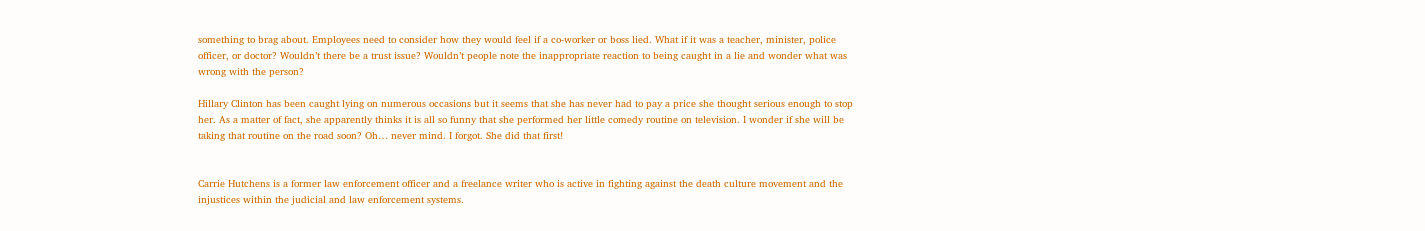something to brag about. Employees need to consider how they would feel if a co-worker or boss lied. What if it was a teacher, minister, police officer, or doctor? Wouldn’t there be a trust issue? Wouldn’t people note the inappropriate reaction to being caught in a lie and wonder what was wrong with the person?

Hillary Clinton has been caught lying on numerous occasions but it seems that she has never had to pay a price she thought serious enough to stop her. As a matter of fact, she apparently thinks it is all so funny that she performed her little comedy routine on television. I wonder if she will be taking that routine on the road soon? Oh… never mind. I forgot. She did that first!


Carrie Hutchens is a former law enforcement officer and a freelance writer who is active in fighting against the death culture movement and the injustices within the judicial and law enforcement systems.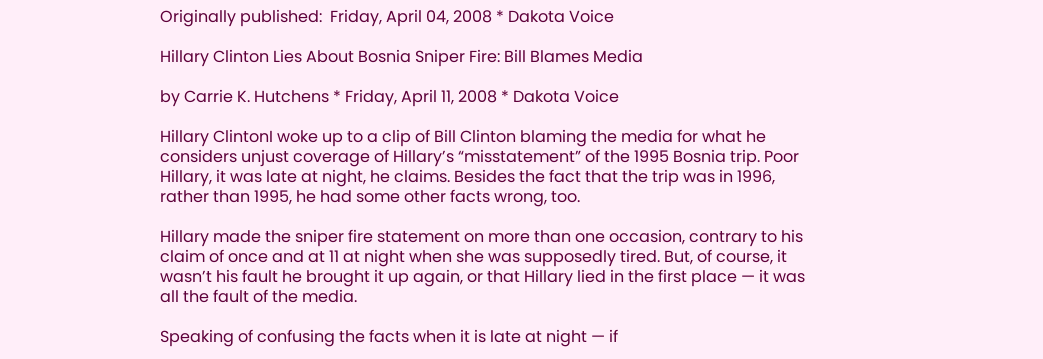Originally published:  Friday, April 04, 2008 * Dakota Voice

Hillary Clinton Lies About Bosnia Sniper Fire: Bill Blames Media

by Carrie K. Hutchens * Friday, April 11, 2008 * Dakota Voice

Hillary ClintonI woke up to a clip of Bill Clinton blaming the media for what he considers unjust coverage of Hillary’s “misstatement” of the 1995 Bosnia trip. Poor Hillary, it was late at night, he claims. Besides the fact that the trip was in 1996, rather than 1995, he had some other facts wrong, too.

Hillary made the sniper fire statement on more than one occasion, contrary to his claim of once and at 11 at night when she was supposedly tired. But, of course, it wasn’t his fault he brought it up again, or that Hillary lied in the first place — it was all the fault of the media.

Speaking of confusing the facts when it is late at night — if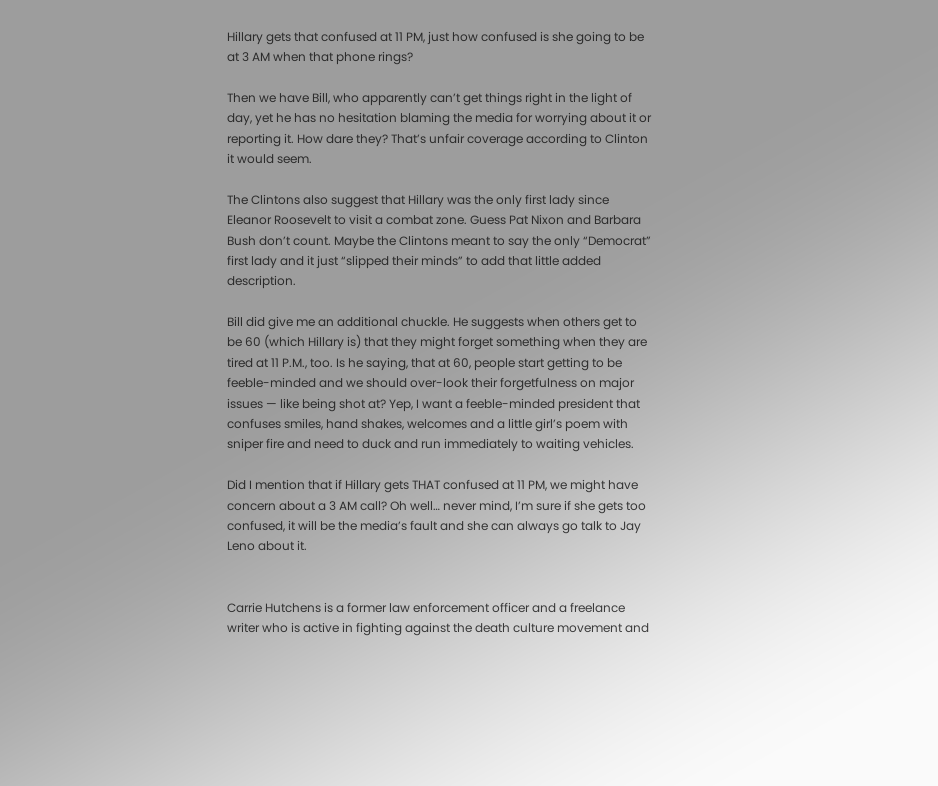Hillary gets that confused at 11 PM, just how confused is she going to be at 3 AM when that phone rings?

Then we have Bill, who apparently can’t get things right in the light of day, yet he has no hesitation blaming the media for worrying about it or reporting it. How dare they? That’s unfair coverage according to Clinton it would seem.

The Clintons also suggest that Hillary was the only first lady since Eleanor Roosevelt to visit a combat zone. Guess Pat Nixon and Barbara Bush don’t count. Maybe the Clintons meant to say the only “Democrat” first lady and it just “slipped their minds” to add that little added description.

Bill did give me an additional chuckle. He suggests when others get to be 60 (which Hillary is) that they might forget something when they are tired at 11 P.M., too. Is he saying, that at 60, people start getting to be feeble-minded and we should over-look their forgetfulness on major issues — like being shot at? Yep, I want a feeble-minded president that confuses smiles, hand shakes, welcomes and a little girl’s poem with sniper fire and need to duck and run immediately to waiting vehicles.

Did I mention that if Hillary gets THAT confused at 11 PM, we might have concern about a 3 AM call? Oh well… never mind, I’m sure if she gets too confused, it will be the media’s fault and she can always go talk to Jay Leno about it.


Carrie Hutchens is a former law enforcement officer and a freelance writer who is active in fighting against the death culture movement and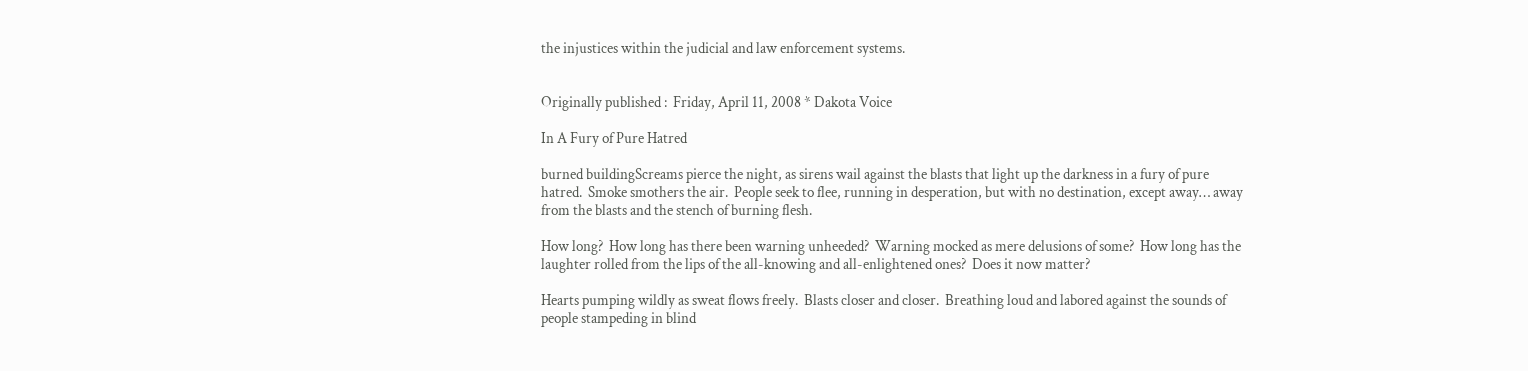the injustices within the judicial and law enforcement systems.


Originally published :  Friday, April 11, 2008 * Dakota Voice

In A Fury of Pure Hatred

burned buildingScreams pierce the night, as sirens wail against the blasts that light up the darkness in a fury of pure hatred.  Smoke smothers the air.  People seek to flee, running in desperation, but with no destination, except away… away from the blasts and the stench of burning flesh.

How long?  How long has there been warning unheeded?  Warning mocked as mere delusions of some?  How long has the laughter rolled from the lips of the all-knowing and all-enlightened ones?  Does it now matter?

Hearts pumping wildly as sweat flows freely.  Blasts closer and closer.  Breathing loud and labored against the sounds of people stampeding in blind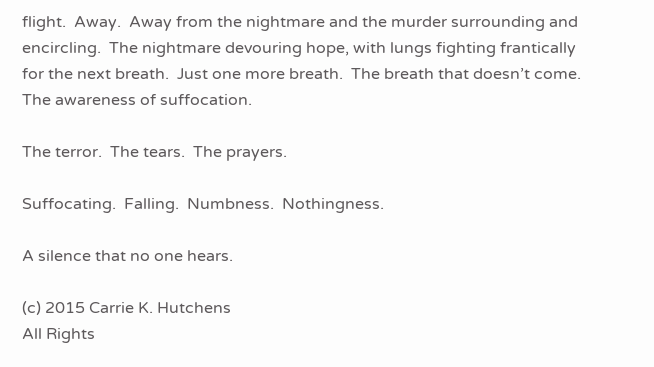flight.  Away.  Away from the nightmare and the murder surrounding and encircling.  The nightmare devouring hope, with lungs fighting frantically for the next breath.  Just one more breath.  The breath that doesn’t come.  The awareness of suffocation.

The terror.  The tears.  The prayers.

Suffocating.  Falling.  Numbness.  Nothingness.

A silence that no one hears.

(c) 2015 Carrie K. Hutchens
All Rights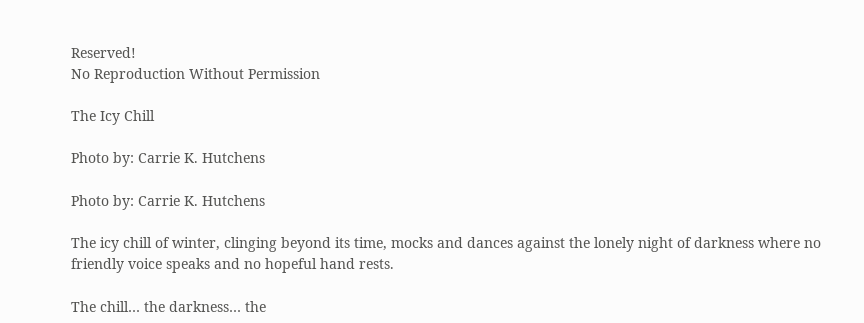Reserved!
No Reproduction Without Permission

The Icy Chill

Photo by: Carrie K. Hutchens

Photo by: Carrie K. Hutchens

The icy chill of winter, clinging beyond its time, mocks and dances against the lonely night of darkness where no friendly voice speaks and no hopeful hand rests.

The chill… the darkness… the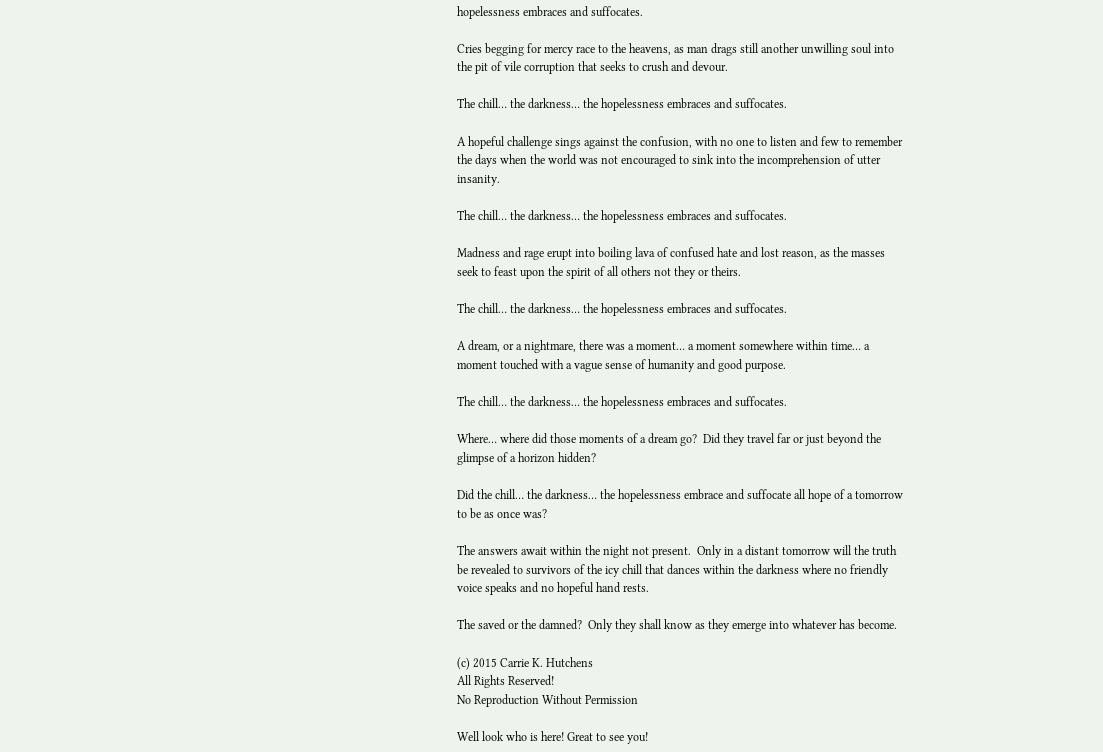hopelessness embraces and suffocates.

Cries begging for mercy race to the heavens, as man drags still another unwilling soul into the pit of vile corruption that seeks to crush and devour.

The chill… the darkness… the hopelessness embraces and suffocates.

A hopeful challenge sings against the confusion, with no one to listen and few to remember the days when the world was not encouraged to sink into the incomprehension of utter insanity.

The chill… the darkness… the hopelessness embraces and suffocates.

Madness and rage erupt into boiling lava of confused hate and lost reason, as the masses seek to feast upon the spirit of all others not they or theirs.

The chill… the darkness… the hopelessness embraces and suffocates.

A dream, or a nightmare, there was a moment… a moment somewhere within time… a moment touched with a vague sense of humanity and good purpose.

The chill… the darkness… the hopelessness embraces and suffocates.

Where… where did those moments of a dream go?  Did they travel far or just beyond the glimpse of a horizon hidden?

Did the chill… the darkness… the hopelessness embrace and suffocate all hope of a tomorrow to be as once was?

The answers await within the night not present.  Only in a distant tomorrow will the truth be revealed to survivors of the icy chill that dances within the darkness where no friendly voice speaks and no hopeful hand rests.

The saved or the damned?  Only they shall know as they emerge into whatever has become.

(c) 2015 Carrie K. Hutchens
All Rights Reserved!
No Reproduction Without Permission

Well look who is here! Great to see you!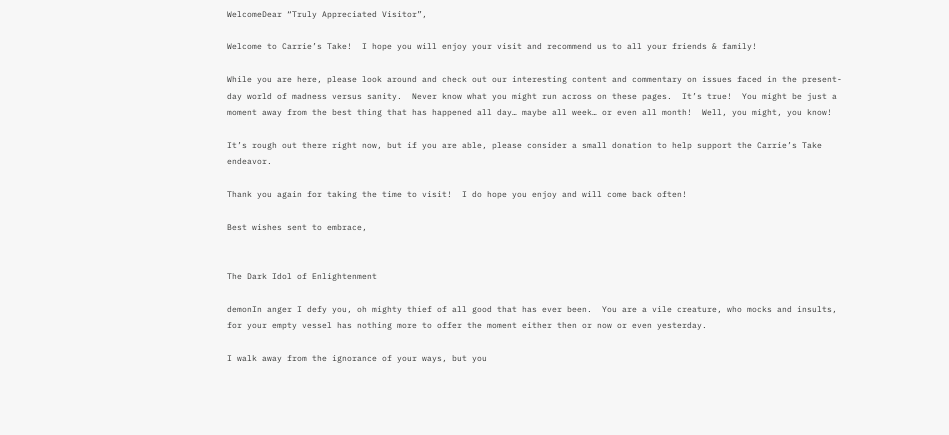WelcomeDear “Truly Appreciated Visitor”,

Welcome to Carrie’s Take!  I hope you will enjoy your visit and recommend us to all your friends & family!

While you are here, please look around and check out our interesting content and commentary on issues faced in the present-day world of madness versus sanity.  Never know what you might run across on these pages.  It’s true!  You might be just a moment away from the best thing that has happened all day… maybe all week… or even all month!  Well, you might, you know!

It’s rough out there right now, but if you are able, please consider a small donation to help support the Carrie’s Take endeavor.

Thank you again for taking the time to visit!  I do hope you enjoy and will come back often!

Best wishes sent to embrace,


The Dark Idol of Enlightenment

demonIn anger I defy you, oh mighty thief of all good that has ever been.  You are a vile creature, who mocks and insults, for your empty vessel has nothing more to offer the moment either then or now or even yesterday.

I walk away from the ignorance of your ways, but you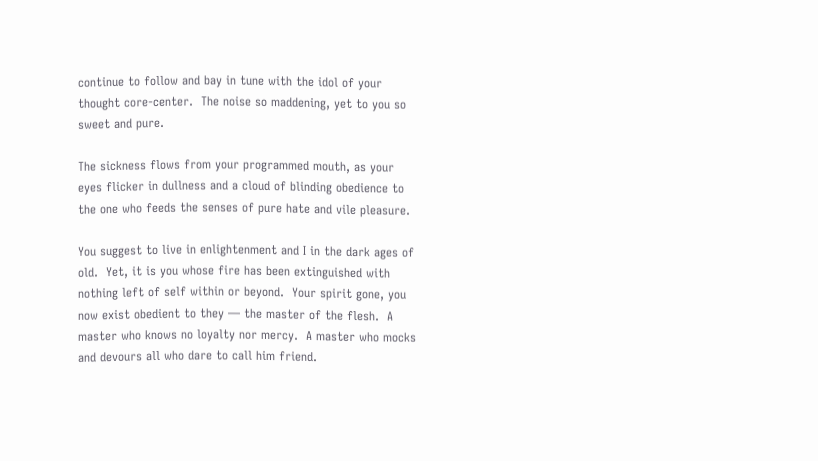continue to follow and bay in tune with the idol of your thought core-center.  The noise so maddening, yet to you so sweet and pure.

The sickness flows from your programmed mouth, as your eyes flicker in dullness and a cloud of blinding obedience to the one who feeds the senses of pure hate and vile pleasure.

You suggest to live in enlightenment and I in the dark ages of old.  Yet, it is you whose fire has been extinguished with nothing left of self within or beyond.  Your spirit gone, you now exist obedient to they — the master of the flesh.  A master who knows no loyalty nor mercy.  A master who mocks and devours all who dare to call him friend.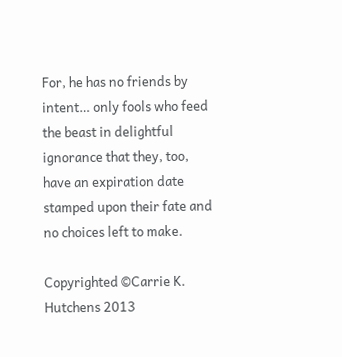For, he has no friends by intent… only fools who feed the beast in delightful ignorance that they, too, have an expiration date stamped upon their fate and no choices left to make.

Copyrighted ©Carrie K. Hutchens 2013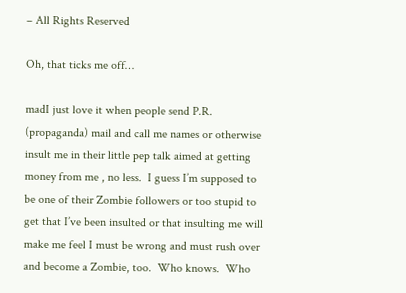– All Rights Reserved

Oh, that ticks me off…

madI just love it when people send P.R. (propaganda) mail and call me names or otherwise insult me in their little pep talk aimed at getting money from me , no less.  I guess I’m supposed to be one of their Zombie followers or too stupid to get that I’ve been insulted or that insulting me will make me feel I must be wrong and must rush over and become a Zombie, too.  Who knows.  Who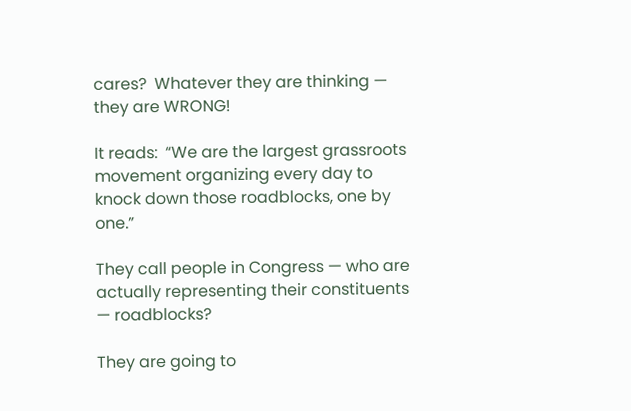cares?  Whatever they are thinking — they are WRONG!

It reads:  “We are the largest grassroots movement organizing every day to knock down those roadblocks, one by one.”

They call people in Congress — who are actually representing their constituents — roadblocks?

They are going to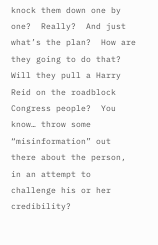knock them down one by one?  Really?  And just what’s the plan?  How are they going to do that?  Will they pull a Harry Reid on the roadblock Congress people?  You know… throw some “misinformation” out there about the person, in an attempt to challenge his or her credibility?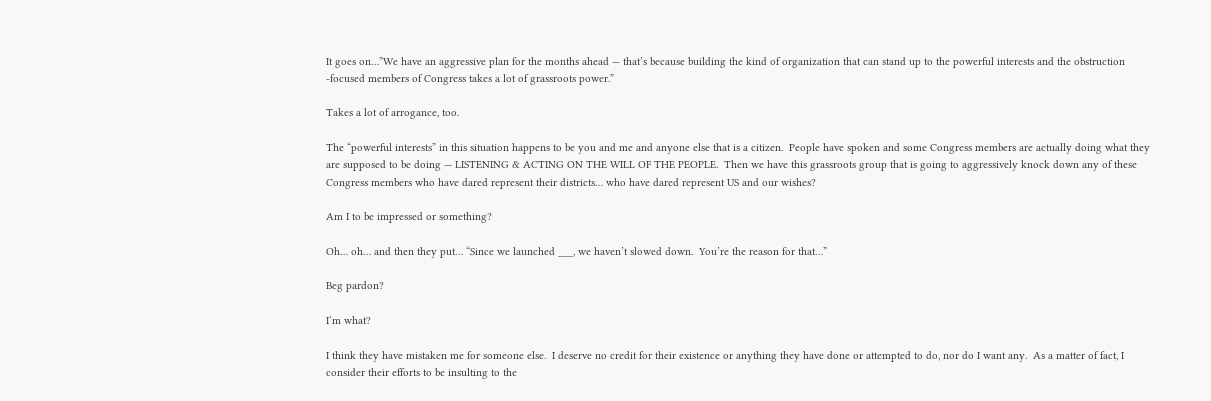It goes on…”We have an aggressive plan for the months ahead — that’s because building the kind of organization that can stand up to the powerful interests and the obstruction -focused members of Congress takes a lot of grassroots power.”

Takes a lot of arrogance, too.

The “powerful interests” in this situation happens to be you and me and anyone else that is a citizen.  People have spoken and some Congress members are actually doing what they are supposed to be doing — LISTENING & ACTING ON THE WILL OF THE PEOPLE.  Then we have this grassroots group that is going to aggressively knock down any of these Congress members who have dared represent their districts… who have dared represent US and our wishes?

Am I to be impressed or something?

Oh… oh… and then they put… “Since we launched ___, we haven’t slowed down.  You’re the reason for that…”

Beg pardon?

I’m what?

I think they have mistaken me for someone else.  I deserve no credit for their existence or anything they have done or attempted to do, nor do I want any.  As a matter of fact, I consider their efforts to be insulting to the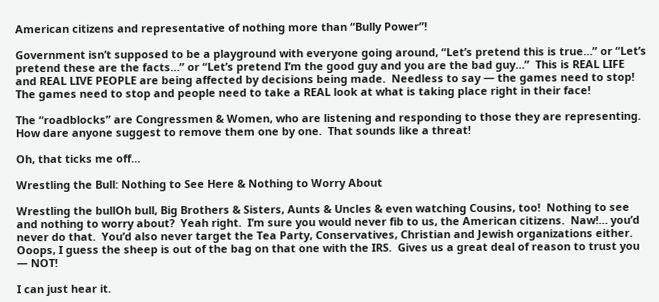American citizens and representative of nothing more than “Bully Power”!

Government isn’t supposed to be a playground with everyone going around, “Let’s pretend this is true…” or “Let’s pretend these are the facts…” or “Let’s pretend I’m the good guy and you are the bad guy…”  This is REAL LIFE and REAL LIVE PEOPLE are being affected by decisions being made.  Needless to say — the games need to stop!  The games need to stop and people need to take a REAL look at what is taking place right in their face!

The “roadblocks” are Congressmen & Women, who are listening and responding to those they are representing.  How dare anyone suggest to remove them one by one.  That sounds like a threat!

Oh, that ticks me off…

Wrestling the Bull: Nothing to See Here & Nothing to Worry About

Wrestling the bullOh bull, Big Brothers & Sisters, Aunts & Uncles & even watching Cousins, too!  Nothing to see and nothing to worry about?  Yeah right.  I’m sure you would never fib to us, the American citizens.  Naw!… you’d never do that.  You’d also never target the Tea Party, Conservatives, Christian and Jewish organizations either.  Ooops, I guess the sheep is out of the bag on that one with the IRS.  Gives us a great deal of reason to trust you — NOT!

I can just hear it.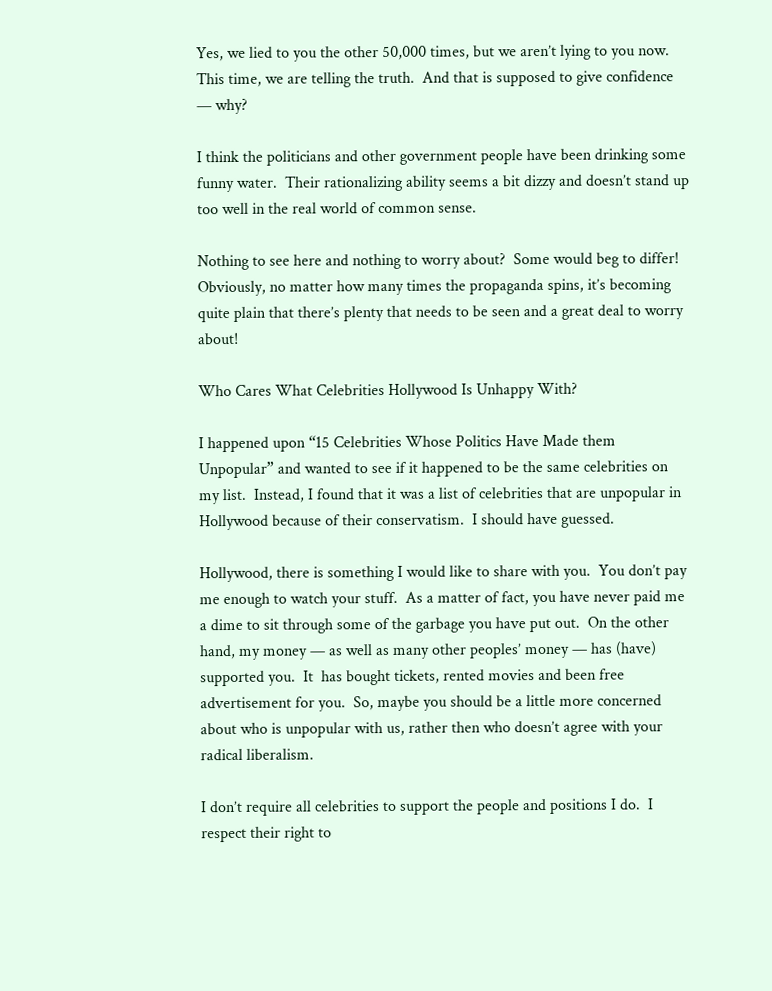Yes, we lied to you the other 50,000 times, but we aren’t lying to you now.  This time, we are telling the truth.  And that is supposed to give confidence — why?

I think the politicians and other government people have been drinking some funny water.  Their rationalizing ability seems a bit dizzy and doesn’t stand up too well in the real world of common sense.

Nothing to see here and nothing to worry about?  Some would beg to differ!  Obviously, no matter how many times the propaganda spins, it’s becoming quite plain that there’s plenty that needs to be seen and a great deal to worry about!

Who Cares What Celebrities Hollywood Is Unhappy With?

I happened upon “15 Celebrities Whose Politics Have Made them Unpopular” and wanted to see if it happened to be the same celebrities on my list.  Instead, I found that it was a list of celebrities that are unpopular in Hollywood because of their conservatism.  I should have guessed.

Hollywood, there is something I would like to share with you.  You don’t pay me enough to watch your stuff.  As a matter of fact, you have never paid me a dime to sit through some of the garbage you have put out.  On the other hand, my money — as well as many other peoples’ money — has (have) supported you.  It  has bought tickets, rented movies and been free advertisement for you.  So, maybe you should be a little more concerned about who is unpopular with us, rather then who doesn’t agree with your radical liberalism.

I don’t require all celebrities to support the people and positions I do.  I respect their right to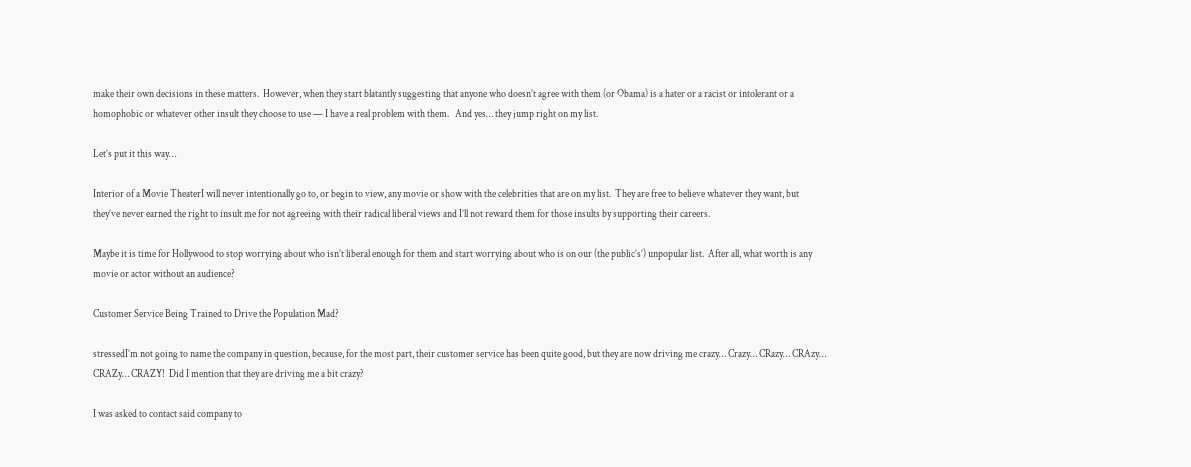make their own decisions in these matters.  However, when they start blatantly suggesting that anyone who doesn’t agree with them (or Obama) is a hater or a racist or intolerant or a homophobic or whatever other insult they choose to use — I have a real problem with them.   And yes… they jump right on my list.

Let’s put it this way…

Interior of a Movie TheaterI will never intentionally go to, or begin to view, any movie or show with the celebrities that are on my list.  They are free to believe whatever they want, but they’ve never earned the right to insult me for not agreeing with their radical liberal views and I’ll not reward them for those insults by supporting their careers.

Maybe it is time for Hollywood to stop worrying about who isn’t liberal enough for them and start worrying about who is on our (the public’s’) unpopular list.  After all, what worth is any movie or actor without an audience?

Customer Service Being Trained to Drive the Population Mad?

stressedI’m not going to name the company in question, because, for the most part, their customer service has been quite good, but they are now driving me crazy… Crazy… CRazy… CRAzy… CRAZy… CRAZY!  Did I mention that they are driving me a bit crazy?

I was asked to contact said company to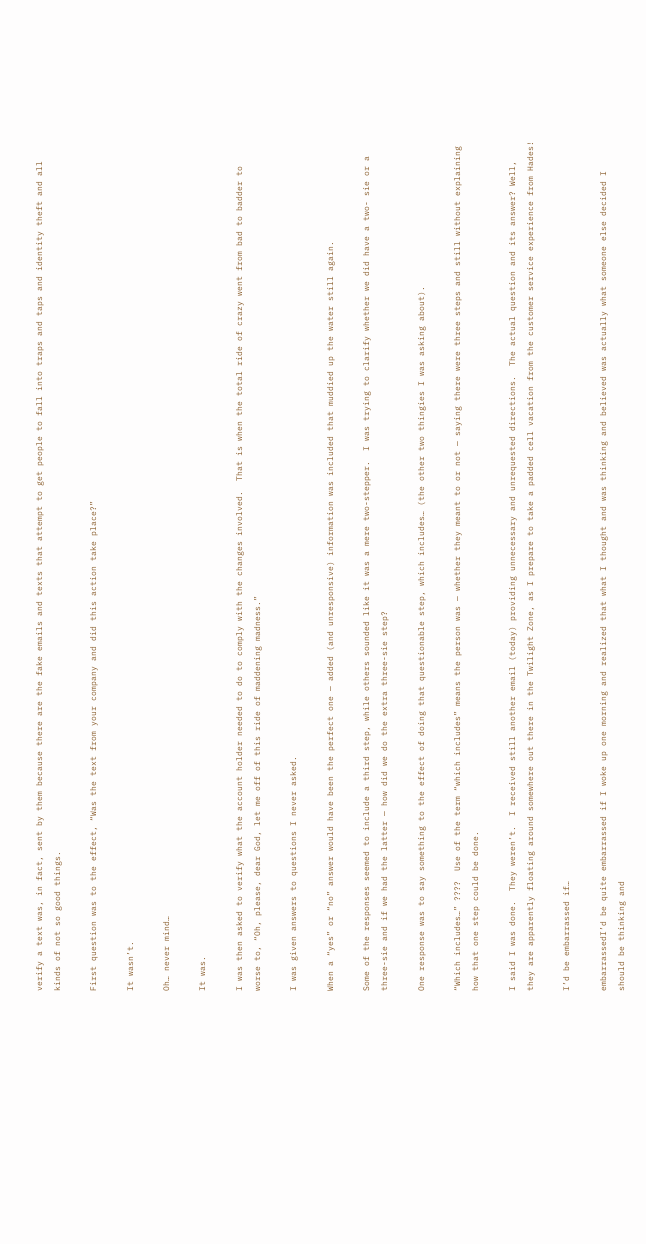verify a text was, in fact, sent by them because there are the fake emails and texts that attempt to get people to fall into traps and taps and identity theft and all kinds of not so good things.

First question was to the effect, “Was the text from your company and did this action take place?”

It wasn’t.

Oh… never mind…

It was.

I was then asked to verify what the account holder needed to do to comply with the changes involved.  That is when the total ride of crazy went from bad to badder to worse to, “Oh, please, dear God, let me off of this ride of maddening madness.”

I was given answers to questions I never asked.

When a “yes” or “no” answer would have been the perfect one — added (and unresponsive) information was included that muddied up the water still again.

Some of the responses seemed to include a third step, while others sounded like it was a mere two-stepper.  I was trying to clarify whether we did have a two- sie or a three-sie and if we had the latter — how did we do the extra three-sie step?

One response was to say something to the effect of doing that questionable step, which includes… (the other two thingies I was asking about).

“Which includes…” ????  Use of the term “which includes” means the person was — whether they meant to or not — saying there were three steps and still without explaining how that one step could be done.

I said I was done.  They weren’t.  I received still another email (today) providing unnecessary and unrequested directions.  The actual question and its answer? Well, they are apparently floating around somewhere out there in the Twilight Zone, as I prepare to take a padded cell vacation from the customer service experience from Hades!

I’d be embarrassed if…

embarrassedI’d be quite embarrassed if I woke up one morning and realized that what I thought and was thinking and believed was actually what someone else decided I should be thinking and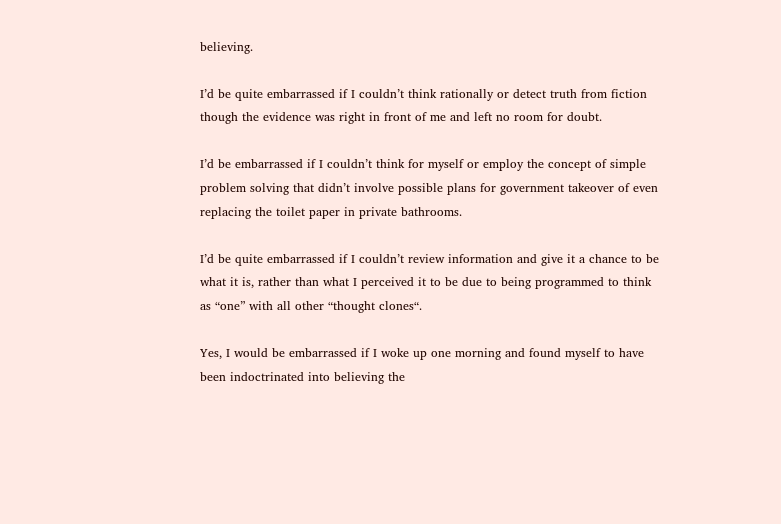believing.

I’d be quite embarrassed if I couldn’t think rationally or detect truth from fiction though the evidence was right in front of me and left no room for doubt.

I’d be embarrassed if I couldn’t think for myself or employ the concept of simple problem solving that didn’t involve possible plans for government takeover of even replacing the toilet paper in private bathrooms.

I’d be quite embarrassed if I couldn’t review information and give it a chance to be what it is, rather than what I perceived it to be due to being programmed to think as “one” with all other “thought clones“.

Yes, I would be embarrassed if I woke up one morning and found myself to have been indoctrinated into believing the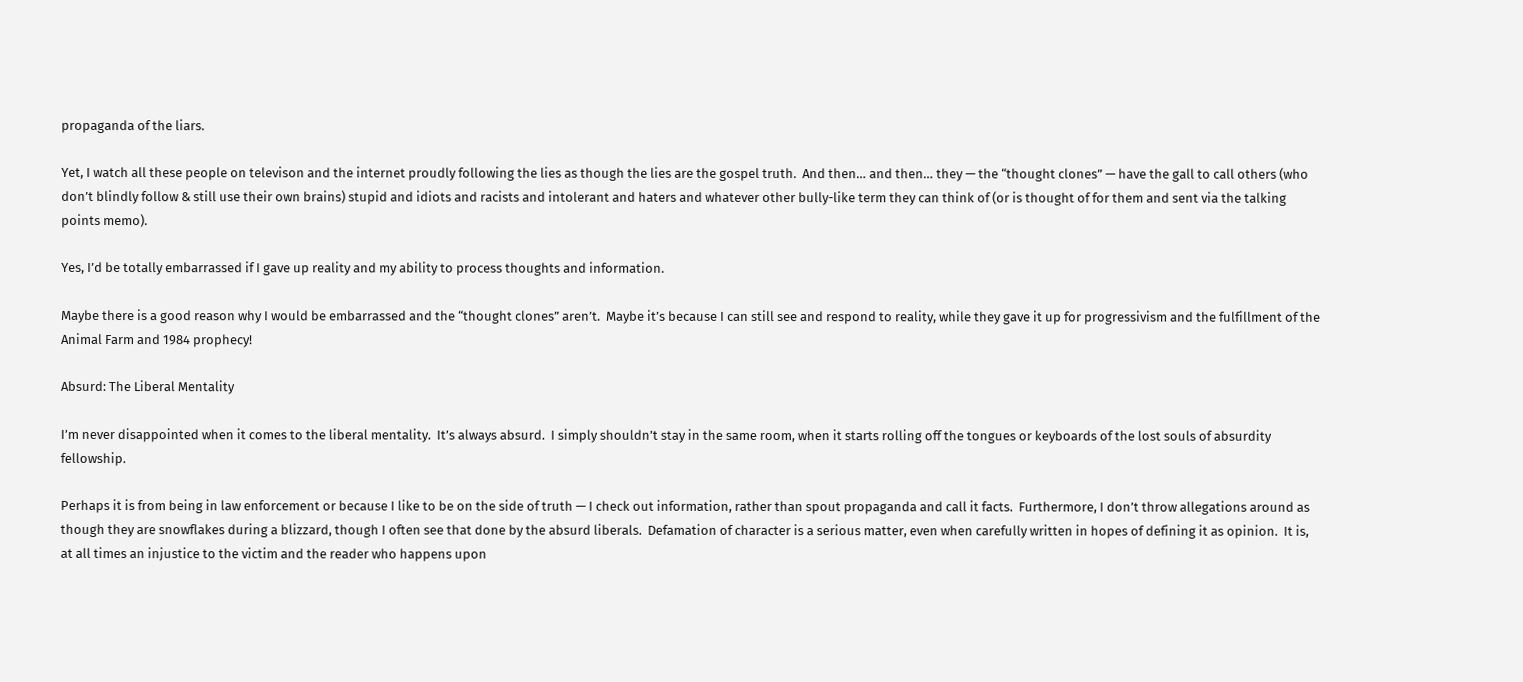propaganda of the liars.

Yet, I watch all these people on televison and the internet proudly following the lies as though the lies are the gospel truth.  And then… and then… they — the “thought clones” — have the gall to call others (who don’t blindly follow & still use their own brains) stupid and idiots and racists and intolerant and haters and whatever other bully-like term they can think of (or is thought of for them and sent via the talking points memo).

Yes, I’d be totally embarrassed if I gave up reality and my ability to process thoughts and information.

Maybe there is a good reason why I would be embarrassed and the “thought clones” aren’t.  Maybe it’s because I can still see and respond to reality, while they gave it up for progressivism and the fulfillment of the Animal Farm and 1984 prophecy!

Absurd: The Liberal Mentality

I’m never disappointed when it comes to the liberal mentality.  It’s always absurd.  I simply shouldn’t stay in the same room, when it starts rolling off the tongues or keyboards of the lost souls of absurdity fellowship.

Perhaps it is from being in law enforcement or because I like to be on the side of truth — I check out information, rather than spout propaganda and call it facts.  Furthermore, I don’t throw allegations around as though they are snowflakes during a blizzard, though I often see that done by the absurd liberals.  Defamation of character is a serious matter, even when carefully written in hopes of defining it as opinion.  It is, at all times an injustice to the victim and the reader who happens upon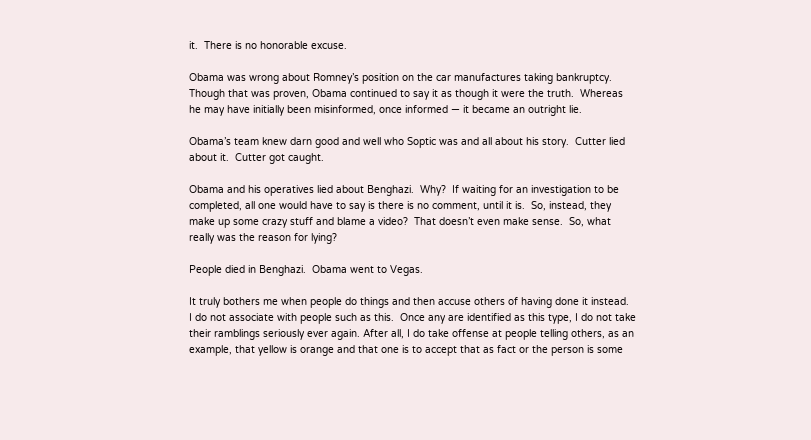it.  There is no honorable excuse.

Obama was wrong about Romney’s position on the car manufactures taking bankruptcy.  Though that was proven, Obama continued to say it as though it were the truth.  Whereas he may have initially been misinformed, once informed — it became an outright lie.

Obama’s team knew darn good and well who Soptic was and all about his story.  Cutter lied about it.  Cutter got caught.

Obama and his operatives lied about Benghazi.  Why?  If waiting for an investigation to be completed, all one would have to say is there is no comment, until it is.  So, instead, they make up some crazy stuff and blame a video?  That doesn’t even make sense.  So, what really was the reason for lying?

People died in Benghazi.  Obama went to Vegas.

It truly bothers me when people do things and then accuse others of having done it instead.  I do not associate with people such as this.  Once any are identified as this type, I do not take their ramblings seriously ever again. After all, I do take offense at people telling others, as an example, that yellow is orange and that one is to accept that as fact or the person is some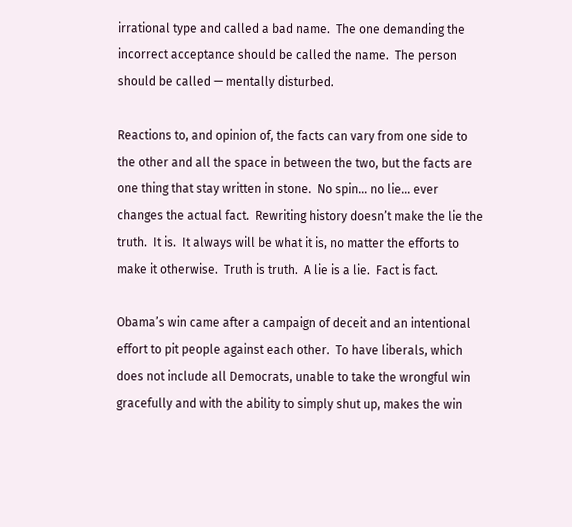irrational type and called a bad name.  The one demanding the incorrect acceptance should be called the name.  The person should be called — mentally disturbed.

Reactions to, and opinion of, the facts can vary from one side to the other and all the space in between the two, but the facts are one thing that stay written in stone.  No spin… no lie… ever changes the actual fact.  Rewriting history doesn’t make the lie the truth.  It is.  It always will be what it is, no matter the efforts to make it otherwise.  Truth is truth.  A lie is a lie.  Fact is fact.

Obama’s win came after a campaign of deceit and an intentional effort to pit people against each other.  To have liberals, which does not include all Democrats, unable to take the wrongful win gracefully and with the ability to simply shut up, makes the win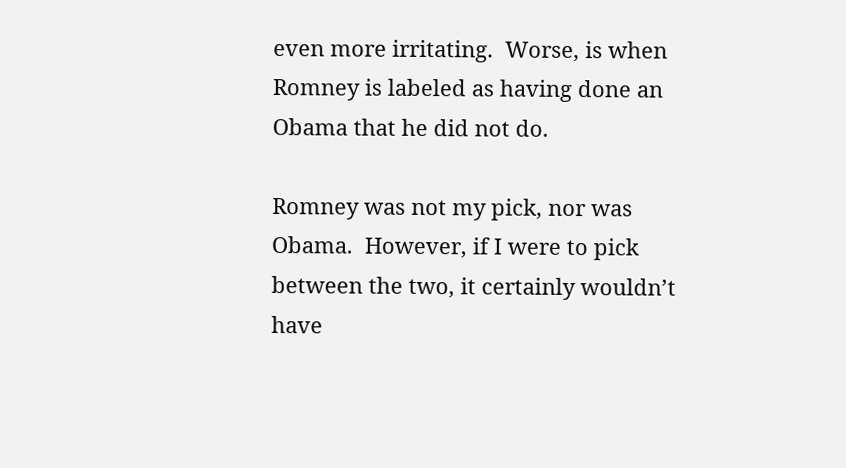even more irritating.  Worse, is when Romney is labeled as having done an Obama that he did not do.

Romney was not my pick, nor was Obama.  However, if I were to pick between the two, it certainly wouldn’t have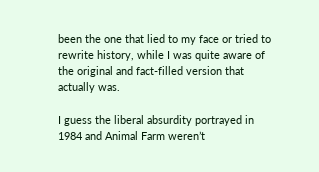been the one that lied to my face or tried to rewrite history, while I was quite aware of the original and fact-filled version that actually was.

I guess the liberal absurdity portrayed in 1984 and Animal Farm weren’t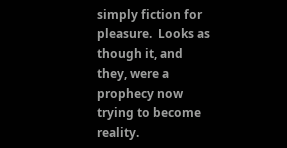simply fiction for pleasure.  Looks as though it, and they, were a prophecy now trying to become reality.